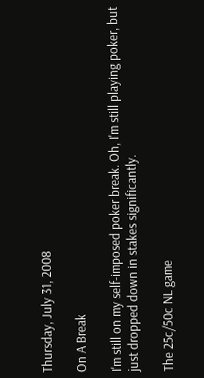Thursday, July 31, 2008

On A Break

I'm still on my self-imposed poker break. Oh, I'm still playing poker, but just dropped down in stakes significantly.

The 25c/50c NL game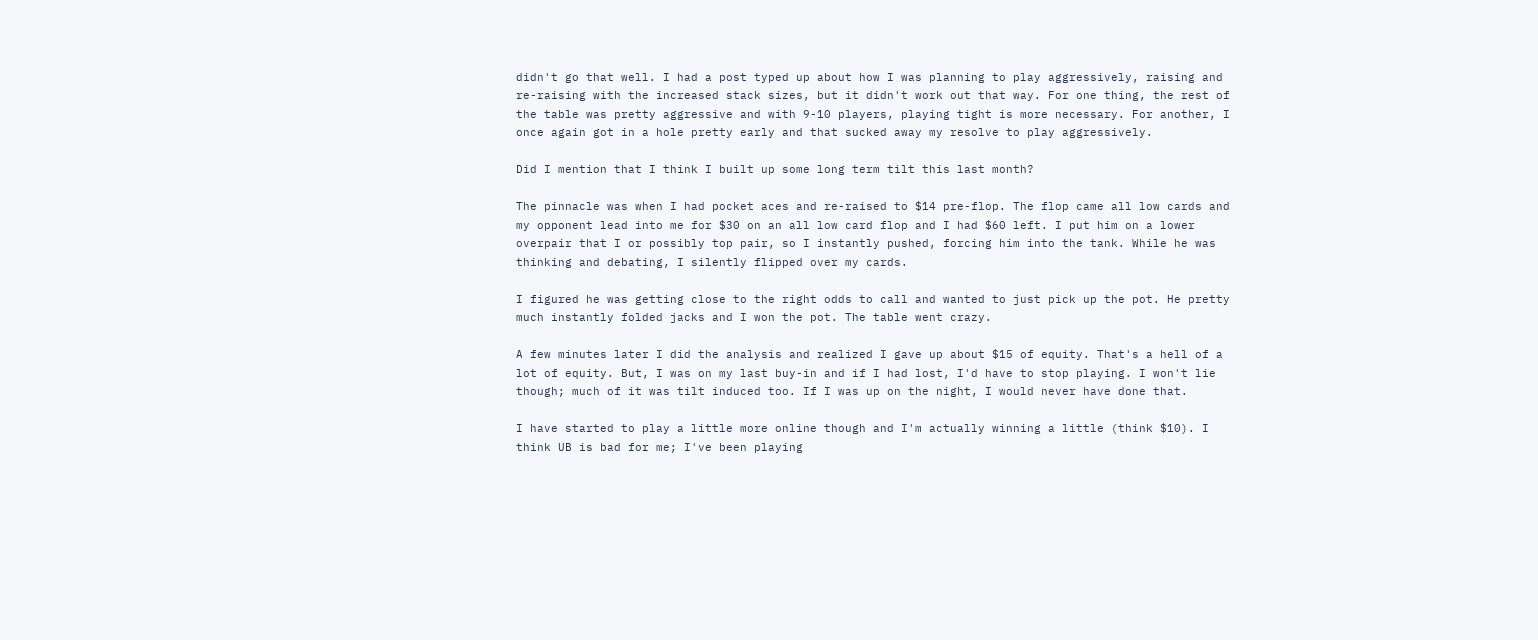didn't go that well. I had a post typed up about how I was planning to play aggressively, raising and re-raising with the increased stack sizes, but it didn't work out that way. For one thing, the rest of the table was pretty aggressive and with 9-10 players, playing tight is more necessary. For another, I once again got in a hole pretty early and that sucked away my resolve to play aggressively.

Did I mention that I think I built up some long term tilt this last month?

The pinnacle was when I had pocket aces and re-raised to $14 pre-flop. The flop came all low cards and my opponent lead into me for $30 on an all low card flop and I had $60 left. I put him on a lower overpair that I or possibly top pair, so I instantly pushed, forcing him into the tank. While he was thinking and debating, I silently flipped over my cards.

I figured he was getting close to the right odds to call and wanted to just pick up the pot. He pretty much instantly folded jacks and I won the pot. The table went crazy.

A few minutes later I did the analysis and realized I gave up about $15 of equity. That's a hell of a lot of equity. But, I was on my last buy-in and if I had lost, I'd have to stop playing. I won't lie though; much of it was tilt induced too. If I was up on the night, I would never have done that.

I have started to play a little more online though and I'm actually winning a little (think $10). I think UB is bad for me; I've been playing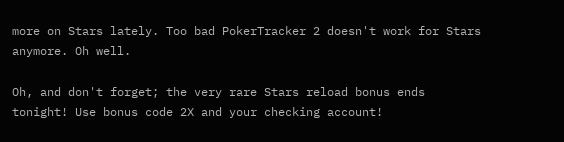more on Stars lately. Too bad PokerTracker 2 doesn't work for Stars anymore. Oh well.

Oh, and don't forget; the very rare Stars reload bonus ends tonight! Use bonus code 2X and your checking account!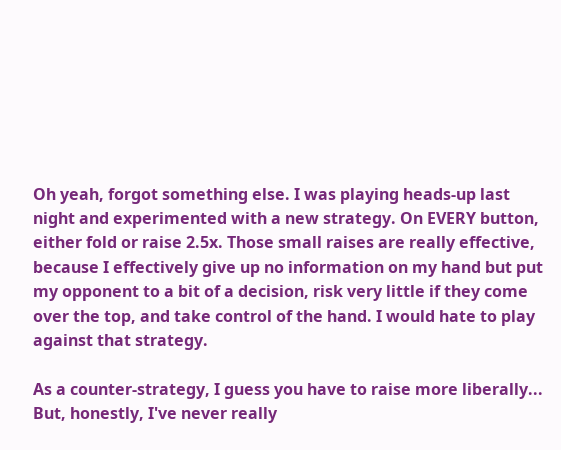Oh yeah, forgot something else. I was playing heads-up last night and experimented with a new strategy. On EVERY button, either fold or raise 2.5x. Those small raises are really effective, because I effectively give up no information on my hand but put my opponent to a bit of a decision, risk very little if they come over the top, and take control of the hand. I would hate to play against that strategy.

As a counter-strategy, I guess you have to raise more liberally... But, honestly, I've never really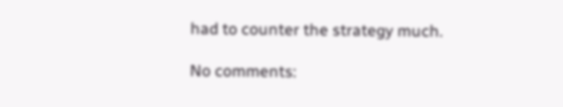had to counter the strategy much.

No comments: